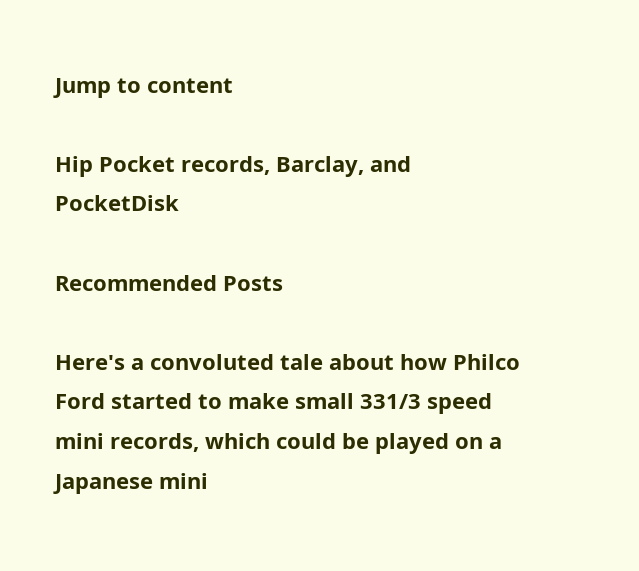Jump to content

Hip Pocket records, Barclay, and PocketDisk

Recommended Posts

Here's a convoluted tale about how Philco Ford started to make small 331/3 speed mini records, which could be played on a Japanese mini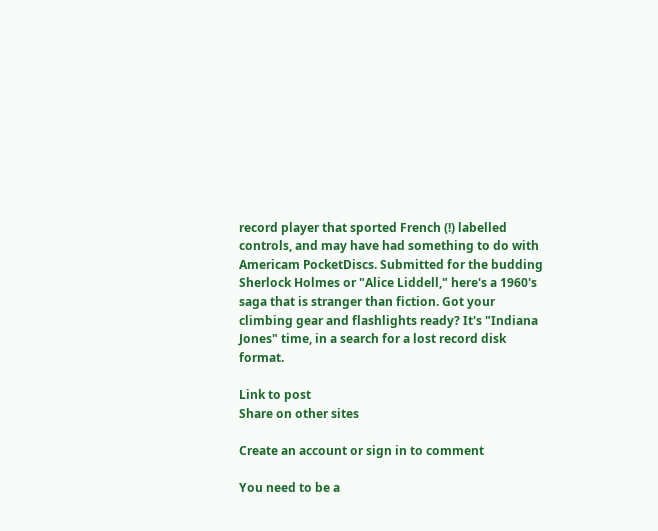record player that sported French (!) labelled controls, and may have had something to do with Americam PocketDiscs. Submitted for the budding Sherlock Holmes or "Alice Liddell," here's a 1960's saga that is stranger than fiction. Got your climbing gear and flashlights ready? It's "Indiana Jones" time, in a search for a lost record disk format.

Link to post
Share on other sites

Create an account or sign in to comment

You need to be a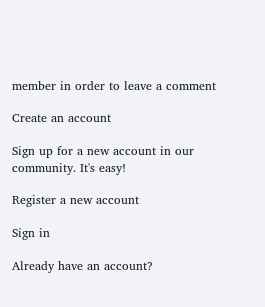member in order to leave a comment

Create an account

Sign up for a new account in our community. It's easy!

Register a new account

Sign in

Already have an account?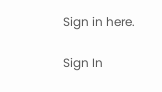Sign in here.

Sign In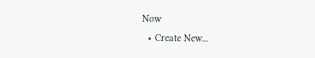Now
  • Create New...